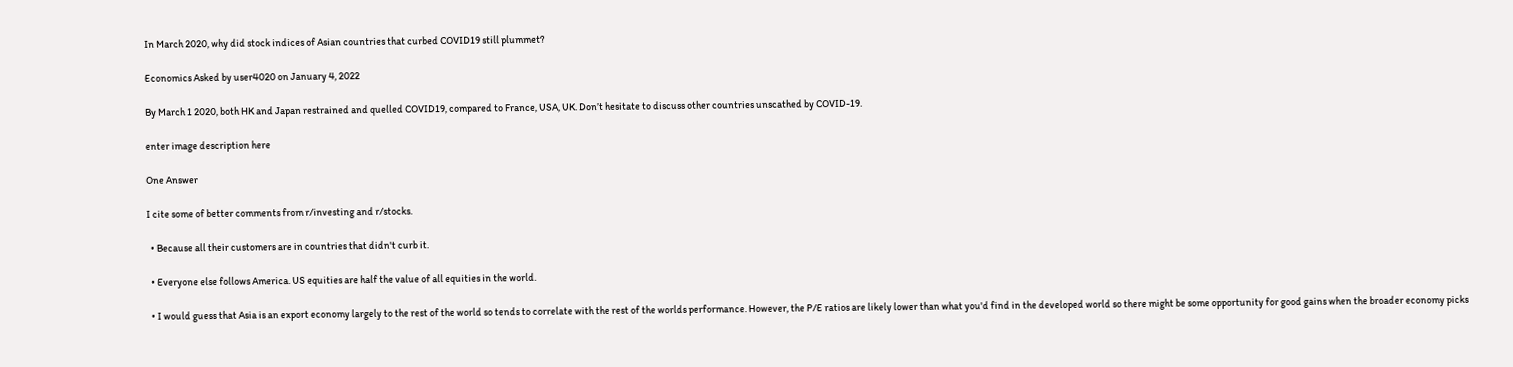In March 2020, why did stock indices of Asian countries that curbed COVID19 still plummet?

Economics Asked by user4020 on January 4, 2022

By March 1 2020, both HK and Japan restrained and quelled COVID19, compared to France, USA, UK. Don’t hesitate to discuss other countries unscathed by COVID-19.

enter image description here

One Answer

I cite some of better comments from r/investing and r/stocks.

  • Because all their customers are in countries that didn't curb it.

  • Everyone else follows America. US equities are half the value of all equities in the world.

  • I would guess that Asia is an export economy largely to the rest of the world so tends to correlate with the rest of the worlds performance. However, the P/E ratios are likely lower than what you'd find in the developed world so there might be some opportunity for good gains when the broader economy picks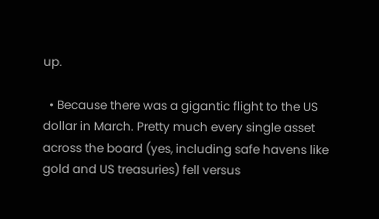up.

  • Because there was a gigantic flight to the US dollar in March. Pretty much every single asset across the board (yes, including safe havens like gold and US treasuries) fell versus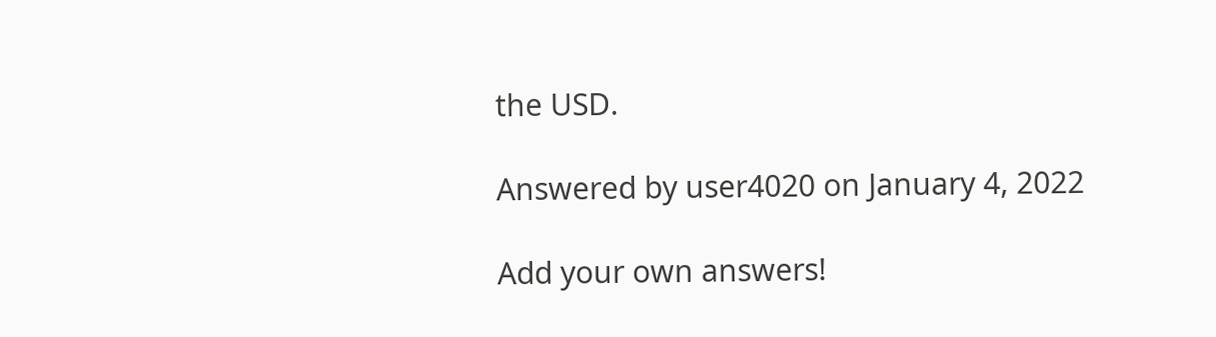the USD.

Answered by user4020 on January 4, 2022

Add your own answers!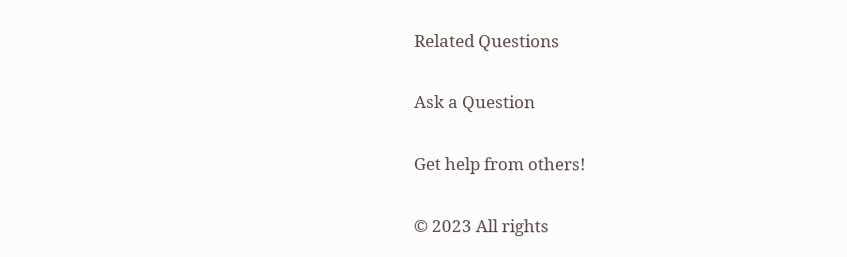Related Questions

Ask a Question

Get help from others!

© 2023 All rights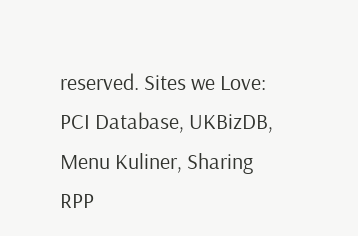reserved. Sites we Love: PCI Database, UKBizDB, Menu Kuliner, Sharing RPP